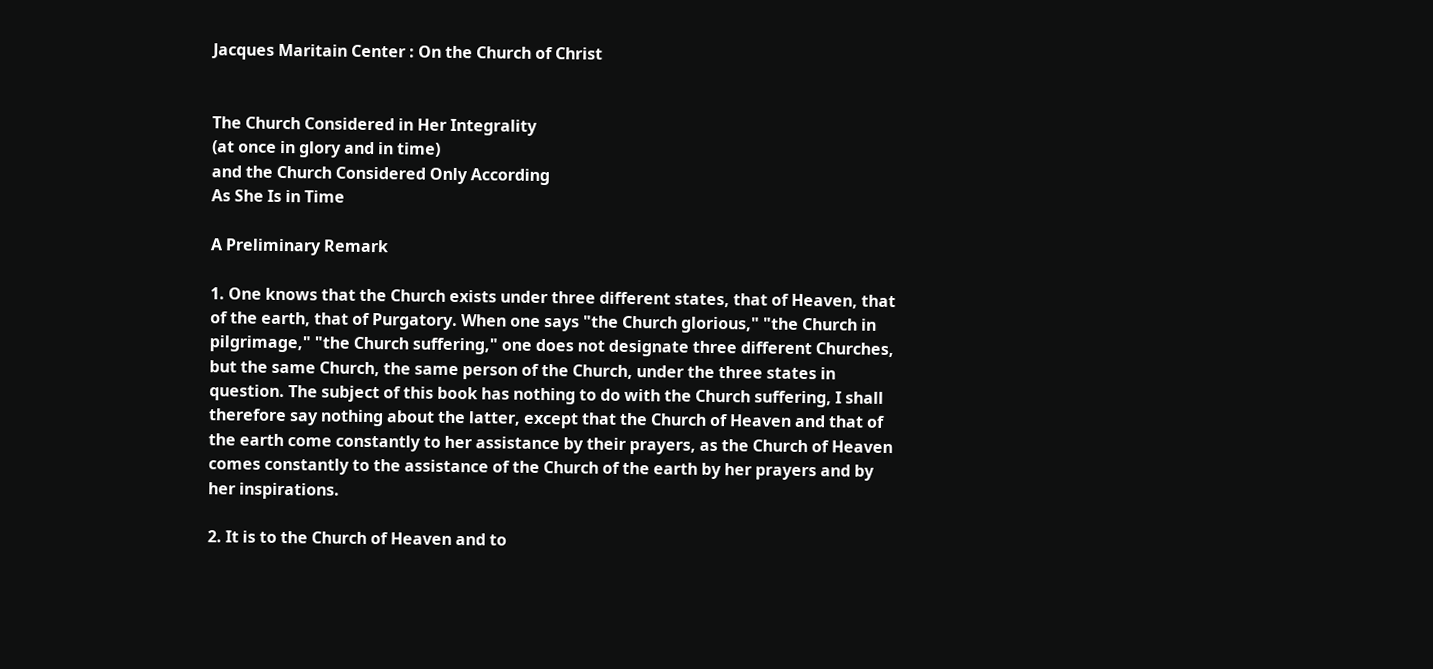Jacques Maritain Center : On the Church of Christ


The Church Considered in Her Integrality
(at once in glory and in time)
and the Church Considered Only According
As She Is in Time

A Preliminary Remark

1. One knows that the Church exists under three different states, that of Heaven, that of the earth, that of Purgatory. When one says "the Church glorious," "the Church in pilgrimage," "the Church suffering," one does not designate three different Churches, but the same Church, the same person of the Church, under the three states in question. The subject of this book has nothing to do with the Church suffering, I shall therefore say nothing about the latter, except that the Church of Heaven and that of the earth come constantly to her assistance by their prayers, as the Church of Heaven comes constantly to the assistance of the Church of the earth by her prayers and by her inspirations.

2. It is to the Church of Heaven and to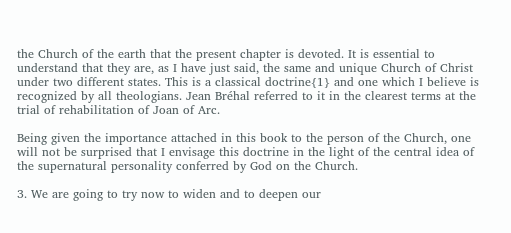the Church of the earth that the present chapter is devoted. It is essential to understand that they are, as I have just said, the same and unique Church of Christ under two different states. This is a classical doctrine{1} and one which I believe is recognized by all theologians. Jean Bréhal referred to it in the clearest terms at the trial of rehabilitation of Joan of Arc.

Being given the importance attached in this book to the person of the Church, one will not be surprised that I envisage this doctrine in the light of the central idea of the supernatural personality conferred by God on the Church.

3. We are going to try now to widen and to deepen our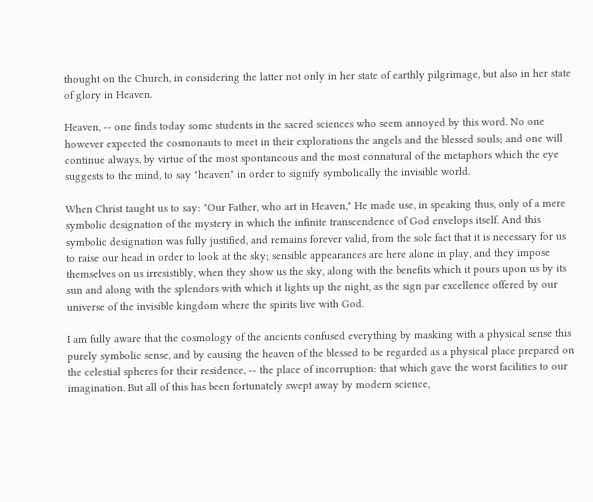thought on the Church, in considering the latter not only in her state of earthly pilgrimage, but also in her state of glory in Heaven.

Heaven, -- one finds today some students in the sacred sciences who seem annoyed by this word. No one however expected the cosmonauts to meet in their explorations the angels and the blessed souls; and one will continue always, by virtue of the most spontaneous and the most connatural of the metaphors which the eye suggests to the mind, to say "heaven" in order to signify symbolically the invisible world.

When Christ taught us to say: "Our Father, who art in Heaven," He made use, in speaking thus, only of a mere symbolic designation of the mystery in which the infinite transcendence of God envelops itself. And this symbolic designation was fully justified, and remains forever valid, from the sole fact that it is necessary for us to raise our head in order to look at the sky; sensible appearances are here alone in play, and they impose themselves on us irresistibly, when they show us the sky, along with the benefits which it pours upon us by its sun and along with the splendors with which it lights up the night, as the sign par excellence offered by our universe of the invisible kingdom where the spirits live with God.

I am fully aware that the cosmology of the ancients confused everything by masking with a physical sense this purely symbolic sense, and by causing the heaven of the blessed to be regarded as a physical place prepared on the celestial spheres for their residence, -- the place of incorruption: that which gave the worst facilities to our imagination. But all of this has been fortunately swept away by modern science,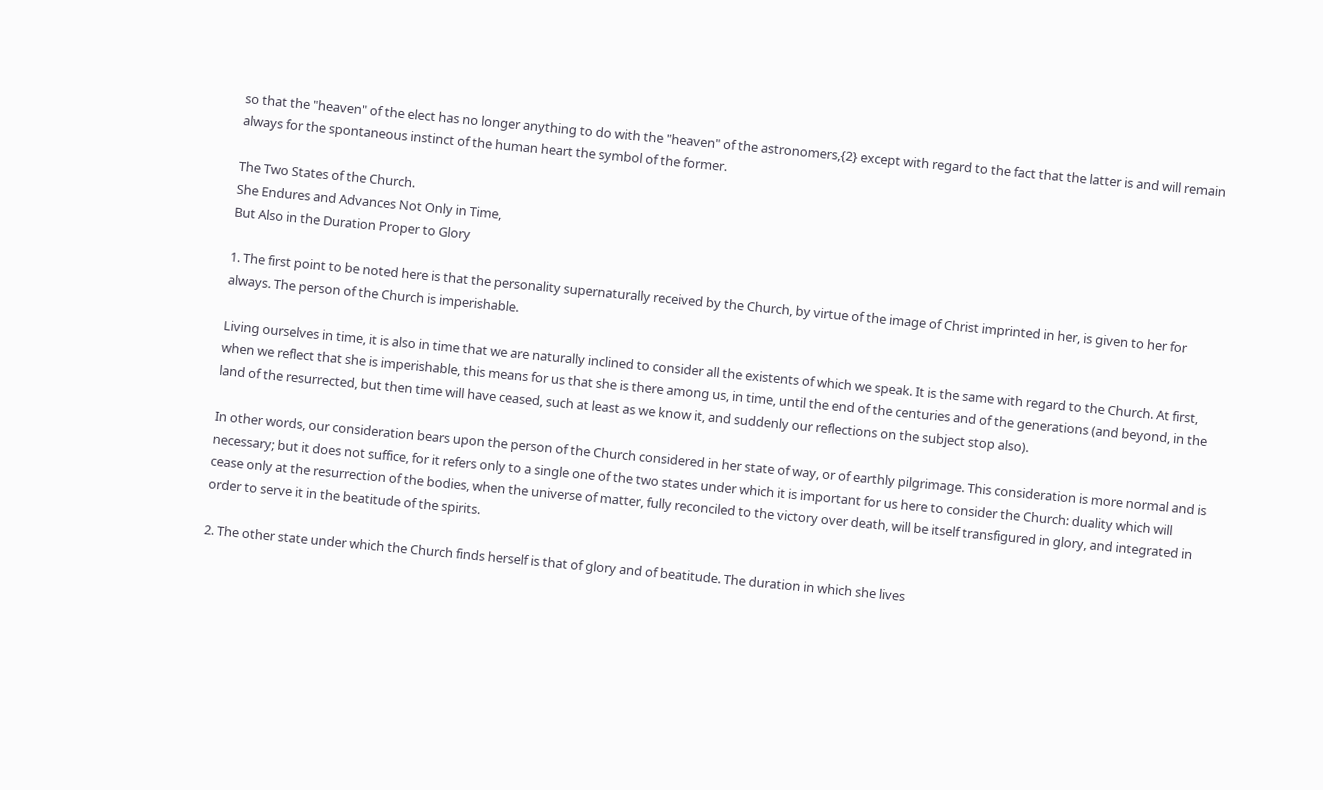so that the "heaven" of the elect has no longer anything to do with the "heaven" of the astronomers,{2} except with regard to the fact that the latter is and will remain always for the spontaneous instinct of the human heart the symbol of the former.

The Two States of the Church.
She Endures and Advances Not Only in Time,
But Also in the Duration Proper to Glory

1. The first point to be noted here is that the personality supernaturally received by the Church, by virtue of the image of Christ imprinted in her, is given to her for always. The person of the Church is imperishable.

Living ourselves in time, it is also in time that we are naturally inclined to consider all the existents of which we speak. It is the same with regard to the Church. At first, when we reflect that she is imperishable, this means for us that she is there among us, in time, until the end of the centuries and of the generations (and beyond, in the land of the resurrected, but then time will have ceased, such at least as we know it, and suddenly our reflections on the subject stop also).

In other words, our consideration bears upon the person of the Church considered in her state of way, or of earthly pilgrimage. This consideration is more normal and is necessary; but it does not suffice, for it refers only to a single one of the two states under which it is important for us here to consider the Church: duality which will cease only at the resurrection of the bodies, when the universe of matter, fully reconciled to the victory over death, will be itself transfigured in glory, and integrated in order to serve it in the beatitude of the spirits.

2. The other state under which the Church finds herself is that of glory and of beatitude. The duration in which she lives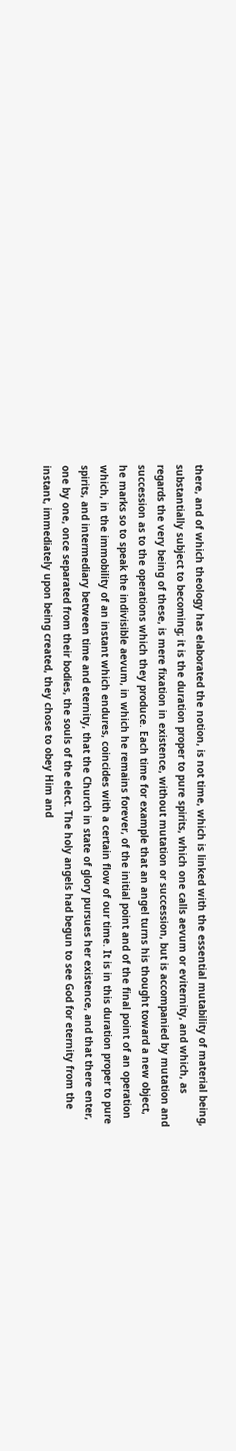there, and of which theology has elaborated the notion, is not time, which is linked with the essential mutability of material being, substantially subject to becoming; it is the duration proper to pure spirits, which one calls aevum or eviternity, and which, as regards the very being of these, is mere fixation in existence, without mutation or succession, but is accompanied by mutation and succession as to the operations which they produce. Each time for example that an angel turns his thought toward a new object, he marks so to speak the indivisible aevum, in which he remains forever, of the initial point and of the final point of an operation which, in the immobility of an instant which endures, coincides with a certain flow of our time. It is in this duration proper to pure spirits, and intermediary between time and eternity, that the Church in state of glory pursues her existence, and that there enter, one by one, once separated from their bodies, the souls of the elect. The holy angels had begun to see God for eternity from the instant, immediately upon being created, they chose to obey Him and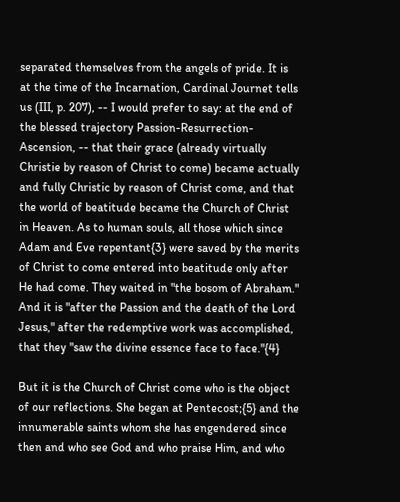separated themselves from the angels of pride. It is at the time of the Incarnation, Cardinal Journet tells us (III, p. 207), -- I would prefer to say: at the end of the blessed trajectory Passion-Resurrection-Ascension, -- that their grace (already virtually Christie by reason of Christ to come) became actually and fully Christic by reason of Christ come, and that the world of beatitude became the Church of Christ in Heaven. As to human souls, all those which since Adam and Eve repentant{3} were saved by the merits of Christ to come entered into beatitude only after He had come. They waited in "the bosom of Abraham." And it is "after the Passion and the death of the Lord Jesus," after the redemptive work was accomplished, that they "saw the divine essence face to face."{4}

But it is the Church of Christ come who is the object of our reflections. She began at Pentecost;{5} and the innumerable saints whom she has engendered since then and who see God and who praise Him, and who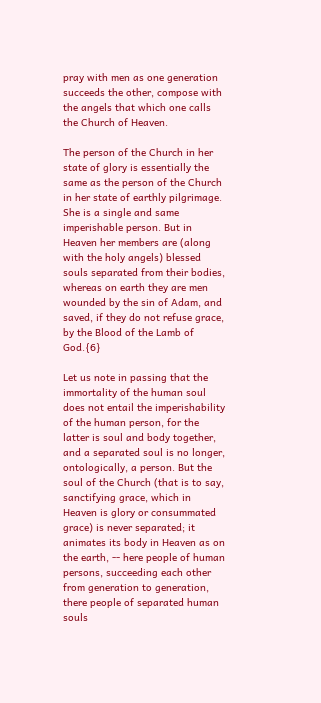pray with men as one generation succeeds the other, compose with the angels that which one calls the Church of Heaven.

The person of the Church in her state of glory is essentially the same as the person of the Church in her state of earthly pilgrimage. She is a single and same imperishable person. But in Heaven her members are (along with the holy angels) blessed souls separated from their bodies, whereas on earth they are men wounded by the sin of Adam, and saved, if they do not refuse grace, by the Blood of the Lamb of God.{6}

Let us note in passing that the immortality of the human soul does not entail the imperishability of the human person, for the latter is soul and body together, and a separated soul is no longer, ontologically, a person. But the soul of the Church (that is to say, sanctifying grace, which in Heaven is glory or consummated grace) is never separated; it animates its body in Heaven as on the earth, -- here people of human persons, succeeding each other from generation to generation, there people of separated human souls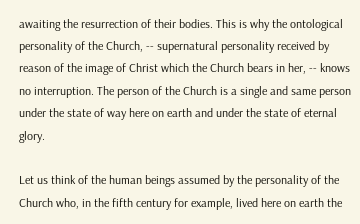awaiting the resurrection of their bodies. This is why the ontological personality of the Church, -- supernatural personality received by reason of the image of Christ which the Church bears in her, -- knows no interruption. The person of the Church is a single and same person under the state of way here on earth and under the state of eternal glory.

Let us think of the human beings assumed by the personality of the Church who, in the fifth century for example, lived here on earth the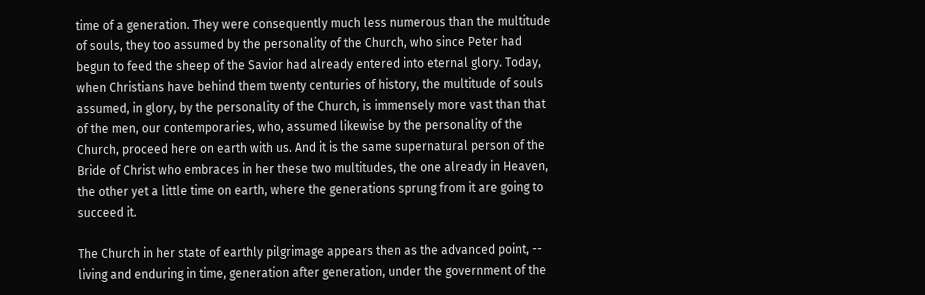time of a generation. They were consequently much less numerous than the multitude of souls, they too assumed by the personality of the Church, who since Peter had begun to feed the sheep of the Savior had already entered into eternal glory. Today, when Christians have behind them twenty centuries of history, the multitude of souls assumed, in glory, by the personality of the Church, is immensely more vast than that of the men, our contemporaries, who, assumed likewise by the personality of the Church, proceed here on earth with us. And it is the same supernatural person of the Bride of Christ who embraces in her these two multitudes, the one already in Heaven, the other yet a little time on earth, where the generations sprung from it are going to succeed it.

The Church in her state of earthly pilgrimage appears then as the advanced point, -- living and enduring in time, generation after generation, under the government of the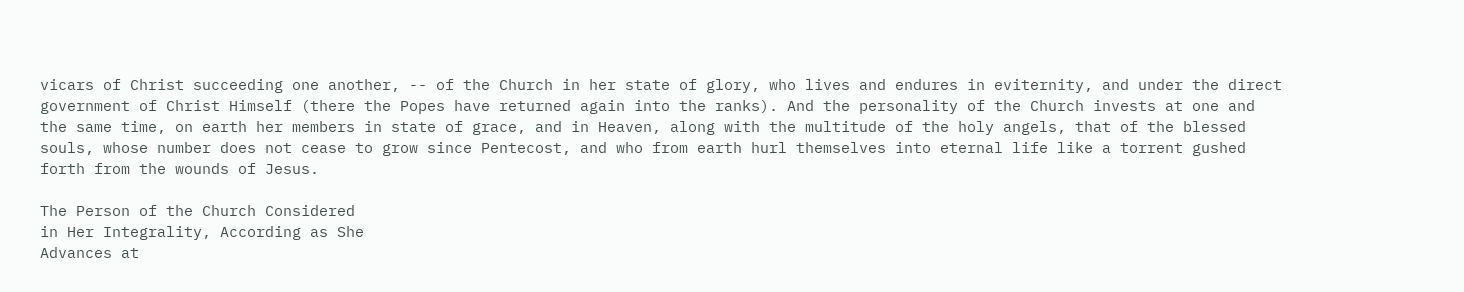vicars of Christ succeeding one another, -- of the Church in her state of glory, who lives and endures in eviternity, and under the direct government of Christ Himself (there the Popes have returned again into the ranks). And the personality of the Church invests at one and the same time, on earth her members in state of grace, and in Heaven, along with the multitude of the holy angels, that of the blessed souls, whose number does not cease to grow since Pentecost, and who from earth hurl themselves into eternal life like a torrent gushed forth from the wounds of Jesus.

The Person of the Church Considered
in Her Integrality, According as She
Advances at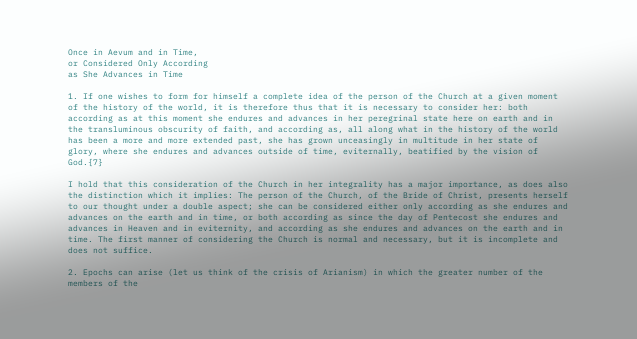Once in Aevum and in Time,
or Considered Only According
as She Advances in Time

1. If one wishes to form for himself a complete idea of the person of the Church at a given moment of the history of the world, it is therefore thus that it is necessary to consider her: both according as at this moment she endures and advances in her peregrinal state here on earth and in the transluminous obscurity of faith, and according as, all along what in the history of the world has been a more and more extended past, she has grown unceasingly in multitude in her state of glory, where she endures and advances outside of time, eviternally, beatified by the vision of God.{7}

I hold that this consideration of the Church in her integrality has a major importance, as does also the distinction which it implies: The person of the Church, of the Bride of Christ, presents herself to our thought under a double aspect; she can be considered either only according as she endures and advances on the earth and in time, or both according as since the day of Pentecost she endures and advances in Heaven and in eviternity, and according as she endures and advances on the earth and in time. The first manner of considering the Church is normal and necessary, but it is incomplete and does not suffice.

2. Epochs can arise (let us think of the crisis of Arianism) in which the greater number of the members of the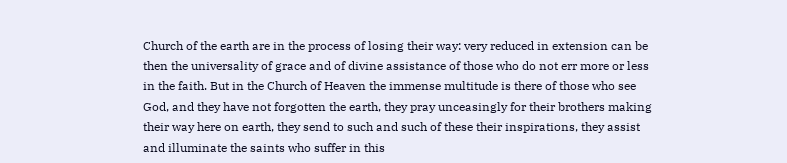Church of the earth are in the process of losing their way: very reduced in extension can be then the universality of grace and of divine assistance of those who do not err more or less in the faith. But in the Church of Heaven the immense multitude is there of those who see God, and they have not forgotten the earth, they pray unceasingly for their brothers making their way here on earth, they send to such and such of these their inspirations, they assist and illuminate the saints who suffer in this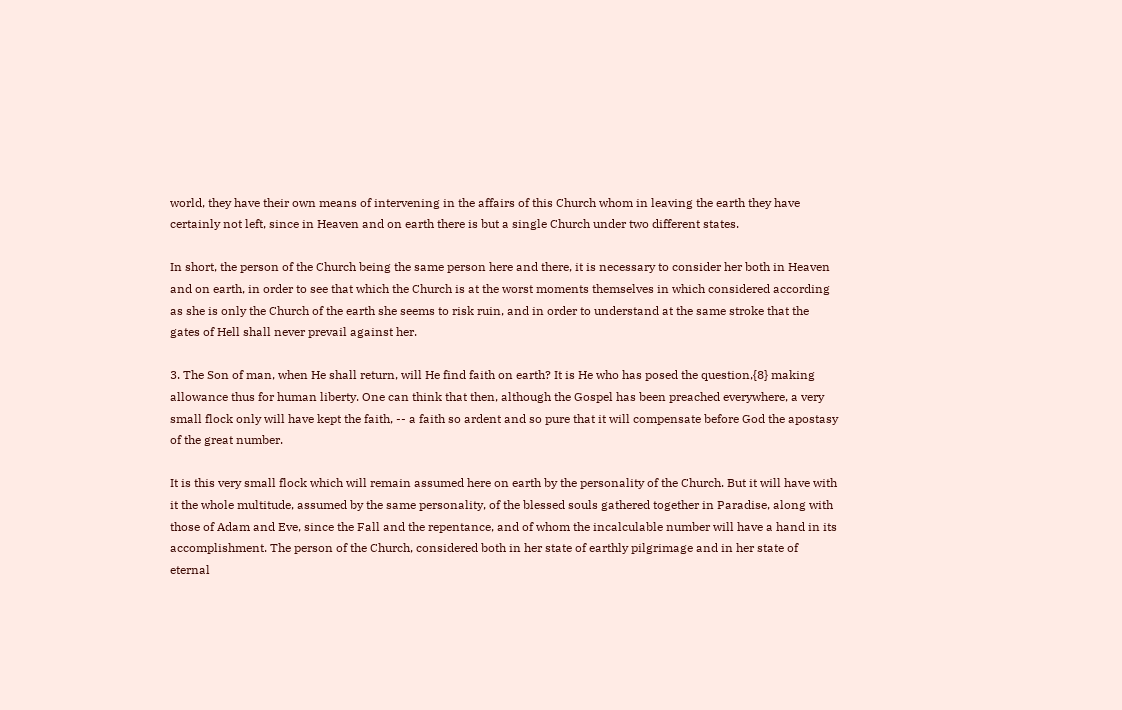world, they have their own means of intervening in the affairs of this Church whom in leaving the earth they have certainly not left, since in Heaven and on earth there is but a single Church under two different states.

In short, the person of the Church being the same person here and there, it is necessary to consider her both in Heaven and on earth, in order to see that which the Church is at the worst moments themselves in which considered according as she is only the Church of the earth she seems to risk ruin, and in order to understand at the same stroke that the gates of Hell shall never prevail against her.

3. The Son of man, when He shall return, will He find faith on earth? It is He who has posed the question,{8} making allowance thus for human liberty. One can think that then, although the Gospel has been preached everywhere, a very small flock only will have kept the faith, -- a faith so ardent and so pure that it will compensate before God the apostasy of the great number.

It is this very small flock which will remain assumed here on earth by the personality of the Church. But it will have with it the whole multitude, assumed by the same personality, of the blessed souls gathered together in Paradise, along with those of Adam and Eve, since the Fall and the repentance, and of whom the incalculable number will have a hand in its accomplishment. The person of the Church, considered both in her state of earthly pilgrimage and in her state of eternal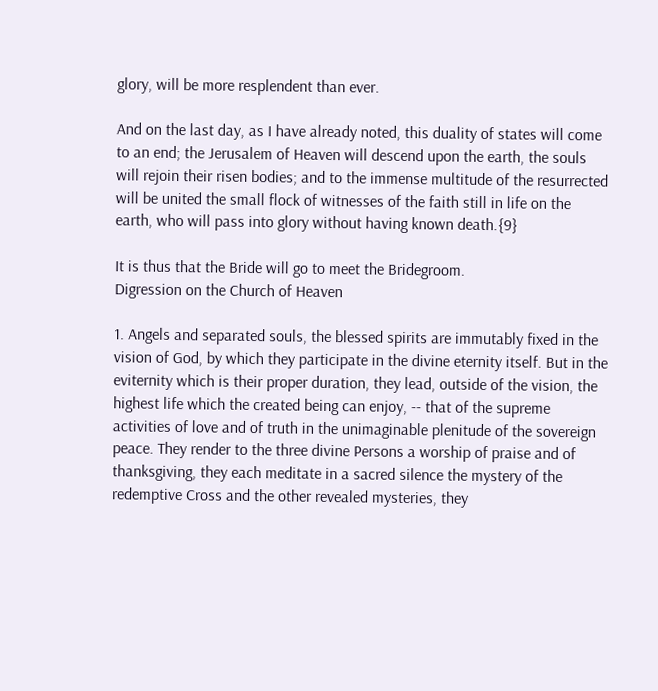glory, will be more resplendent than ever.

And on the last day, as I have already noted, this duality of states will come to an end; the Jerusalem of Heaven will descend upon the earth, the souls will rejoin their risen bodies; and to the immense multitude of the resurrected will be united the small flock of witnesses of the faith still in life on the earth, who will pass into glory without having known death.{9}

It is thus that the Bride will go to meet the Bridegroom.
Digression on the Church of Heaven

1. Angels and separated souls, the blessed spirits are immutably fixed in the vision of God, by which they participate in the divine eternity itself. But in the eviternity which is their proper duration, they lead, outside of the vision, the highest life which the created being can enjoy, -- that of the supreme activities of love and of truth in the unimaginable plenitude of the sovereign peace. They render to the three divine Persons a worship of praise and of thanksgiving, they each meditate in a sacred silence the mystery of the redemptive Cross and the other revealed mysteries, they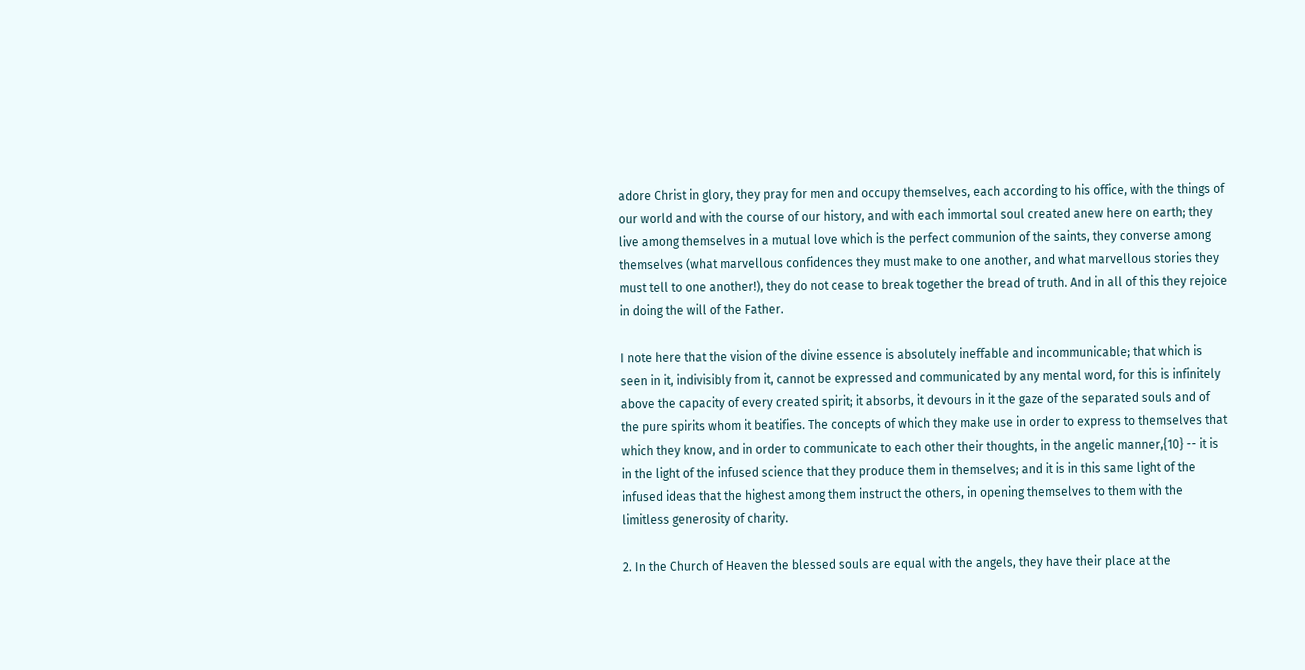adore Christ in glory, they pray for men and occupy themselves, each according to his office, with the things of our world and with the course of our history, and with each immortal soul created anew here on earth; they live among themselves in a mutual love which is the perfect communion of the saints, they converse among themselves (what marvellous confidences they must make to one another, and what marvellous stories they must tell to one another!), they do not cease to break together the bread of truth. And in all of this they rejoice in doing the will of the Father.

I note here that the vision of the divine essence is absolutely ineffable and incommunicable; that which is seen in it, indivisibly from it, cannot be expressed and communicated by any mental word, for this is infinitely above the capacity of every created spirit; it absorbs, it devours in it the gaze of the separated souls and of the pure spirits whom it beatifies. The concepts of which they make use in order to express to themselves that which they know, and in order to communicate to each other their thoughts, in the angelic manner,{10} -- it is in the light of the infused science that they produce them in themselves; and it is in this same light of the infused ideas that the highest among them instruct the others, in opening themselves to them with the limitless generosity of charity.

2. In the Church of Heaven the blessed souls are equal with the angels, they have their place at the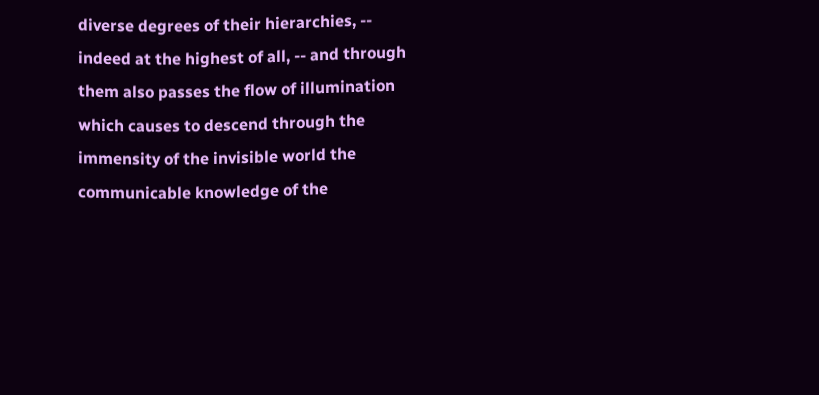diverse degrees of their hierarchies, -- indeed at the highest of all, -- and through them also passes the flow of illumination which causes to descend through the immensity of the invisible world the communicable knowledge of the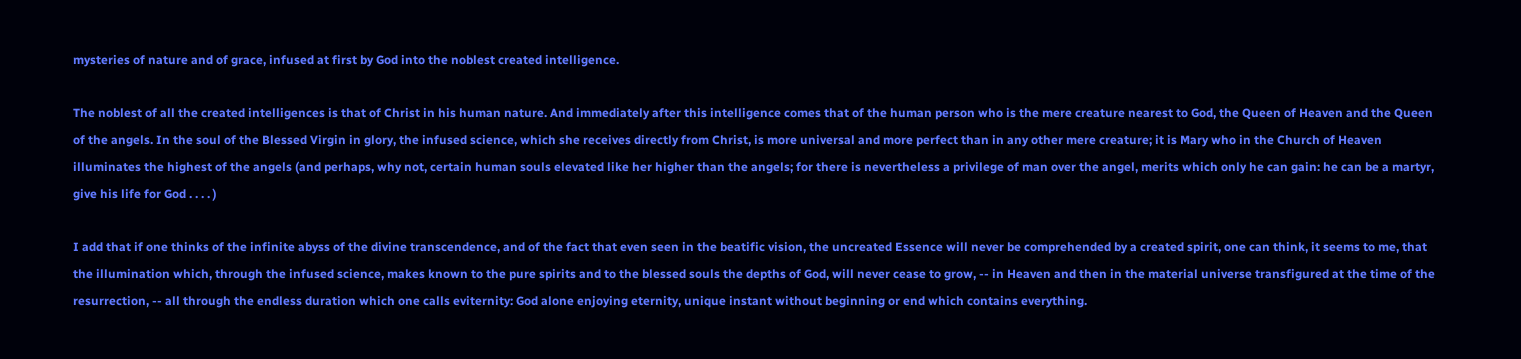mysteries of nature and of grace, infused at first by God into the noblest created intelligence.

The noblest of all the created intelligences is that of Christ in his human nature. And immediately after this intelligence comes that of the human person who is the mere creature nearest to God, the Queen of Heaven and the Queen of the angels. In the soul of the Blessed Virgin in glory, the infused science, which she receives directly from Christ, is more universal and more perfect than in any other mere creature; it is Mary who in the Church of Heaven illuminates the highest of the angels (and perhaps, why not, certain human souls elevated like her higher than the angels; for there is nevertheless a privilege of man over the angel, merits which only he can gain: he can be a martyr, give his life for God . . . . )

I add that if one thinks of the infinite abyss of the divine transcendence, and of the fact that even seen in the beatific vision, the uncreated Essence will never be comprehended by a created spirit, one can think, it seems to me, that the illumination which, through the infused science, makes known to the pure spirits and to the blessed souls the depths of God, will never cease to grow, -- in Heaven and then in the material universe transfigured at the time of the resurrection, -- all through the endless duration which one calls eviternity: God alone enjoying eternity, unique instant without beginning or end which contains everything.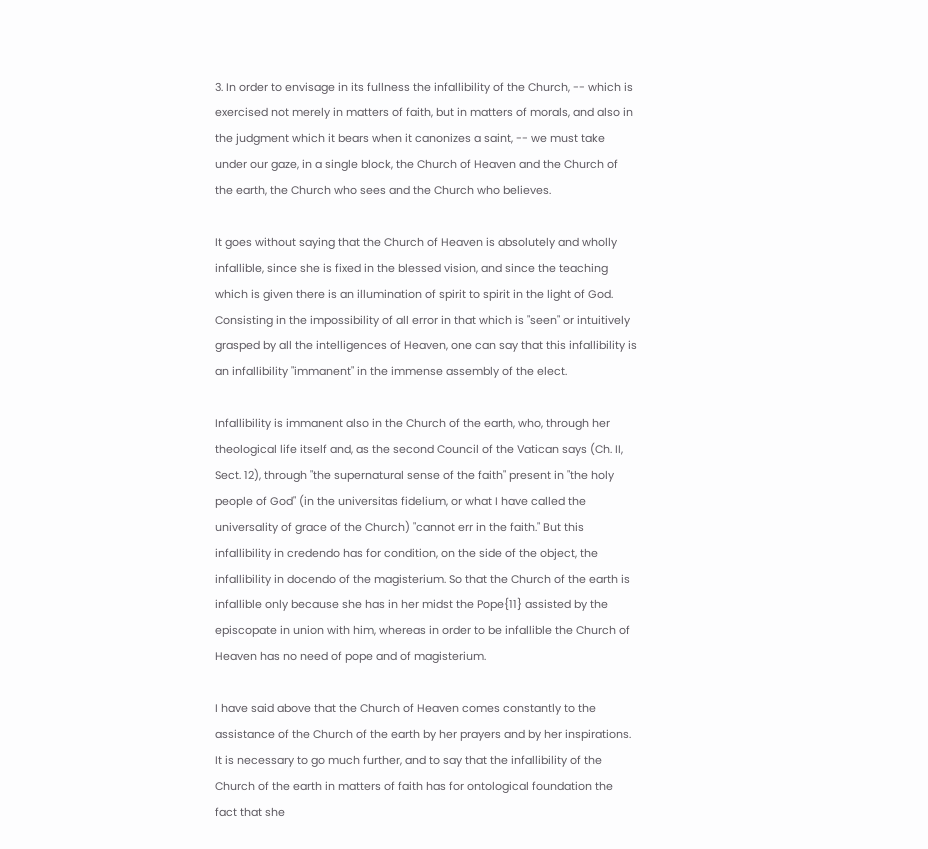3. In order to envisage in its fullness the infallibility of the Church, -- which is exercised not merely in matters of faith, but in matters of morals, and also in the judgment which it bears when it canonizes a saint, -- we must take under our gaze, in a single block, the Church of Heaven and the Church of the earth, the Church who sees and the Church who believes.

It goes without saying that the Church of Heaven is absolutely and wholly infallible, since she is fixed in the blessed vision, and since the teaching which is given there is an illumination of spirit to spirit in the light of God. Consisting in the impossibility of all error in that which is "seen" or intuitively grasped by all the intelligences of Heaven, one can say that this infallibility is an infallibility "immanent" in the immense assembly of the elect.

Infallibility is immanent also in the Church of the earth, who, through her theological life itself and, as the second Council of the Vatican says (Ch. II, Sect. 12), through "the supernatural sense of the faith" present in "the holy people of God" (in the universitas fidelium, or what I have called the universality of grace of the Church) "cannot err in the faith." But this infallibility in credendo has for condition, on the side of the object, the infallibility in docendo of the magisterium. So that the Church of the earth is infallible only because she has in her midst the Pope{11} assisted by the episcopate in union with him, whereas in order to be infallible the Church of Heaven has no need of pope and of magisterium.

I have said above that the Church of Heaven comes constantly to the assistance of the Church of the earth by her prayers and by her inspirations. It is necessary to go much further, and to say that the infallibility of the Church of the earth in matters of faith has for ontological foundation the fact that she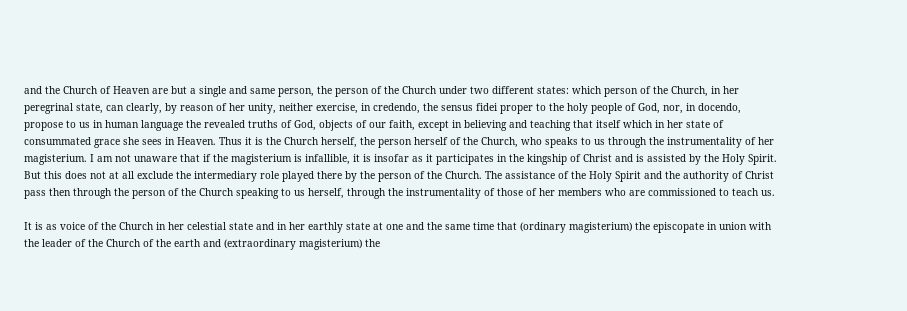and the Church of Heaven are but a single and same person, the person of the Church under two different states: which person of the Church, in her peregrinal state, can clearly, by reason of her unity, neither exercise, in credendo, the sensus fidei proper to the holy people of God, nor, in docendo, propose to us in human language the revealed truths of God, objects of our faith, except in believing and teaching that itself which in her state of consummated grace she sees in Heaven. Thus it is the Church herself, the person herself of the Church, who speaks to us through the instrumentality of her magisterium. I am not unaware that if the magisterium is infallible, it is insofar as it participates in the kingship of Christ and is assisted by the Holy Spirit. But this does not at all exclude the intermediary role played there by the person of the Church. The assistance of the Holy Spirit and the authority of Christ pass then through the person of the Church speaking to us herself, through the instrumentality of those of her members who are commissioned to teach us.

It is as voice of the Church in her celestial state and in her earthly state at one and the same time that (ordinary magisterium) the episcopate in union with the leader of the Church of the earth and (extraordinary magisterium) the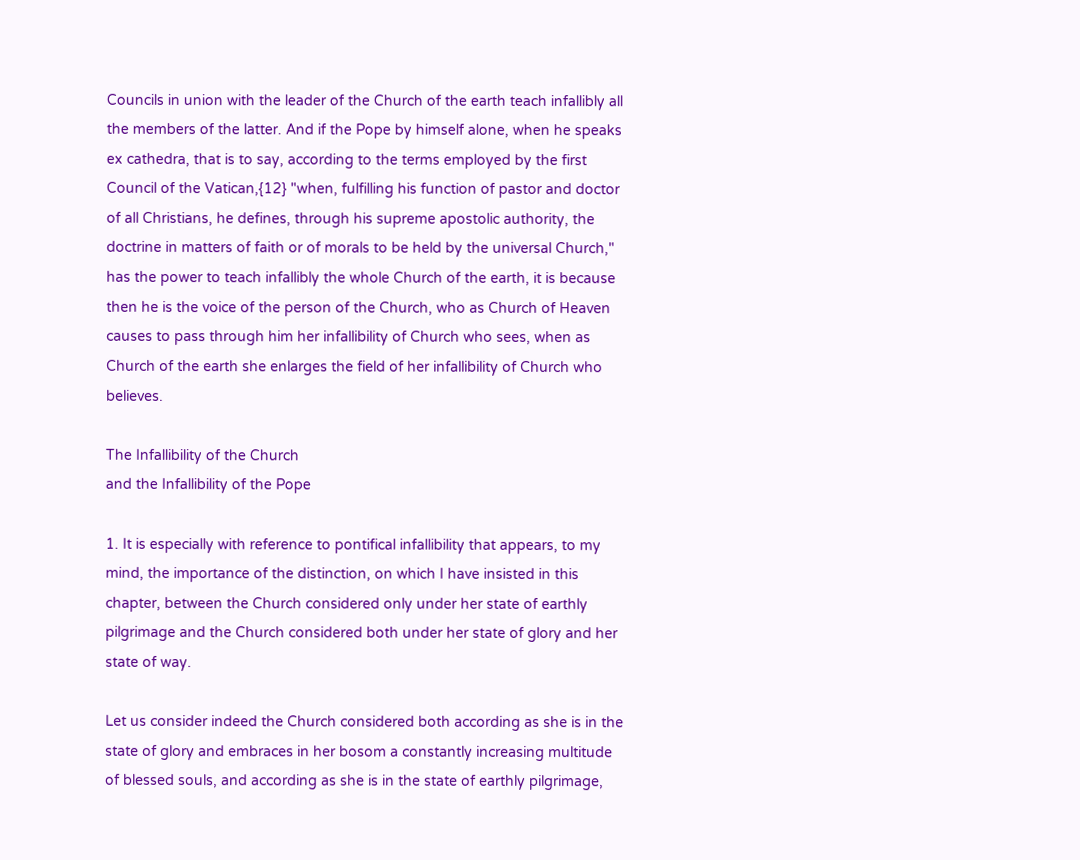Councils in union with the leader of the Church of the earth teach infallibly all the members of the latter. And if the Pope by himself alone, when he speaks ex cathedra, that is to say, according to the terms employed by the first Council of the Vatican,{12} "when, fulfilling his function of pastor and doctor of all Christians, he defines, through his supreme apostolic authority, the doctrine in matters of faith or of morals to be held by the universal Church," has the power to teach infallibly the whole Church of the earth, it is because then he is the voice of the person of the Church, who as Church of Heaven causes to pass through him her infallibility of Church who sees, when as Church of the earth she enlarges the field of her infallibility of Church who believes.

The Infallibility of the Church
and the Infallibility of the Pope

1. It is especially with reference to pontifical infallibility that appears, to my mind, the importance of the distinction, on which I have insisted in this chapter, between the Church considered only under her state of earthly pilgrimage and the Church considered both under her state of glory and her state of way.

Let us consider indeed the Church considered both according as she is in the state of glory and embraces in her bosom a constantly increasing multitude of blessed souls, and according as she is in the state of earthly pilgrimage,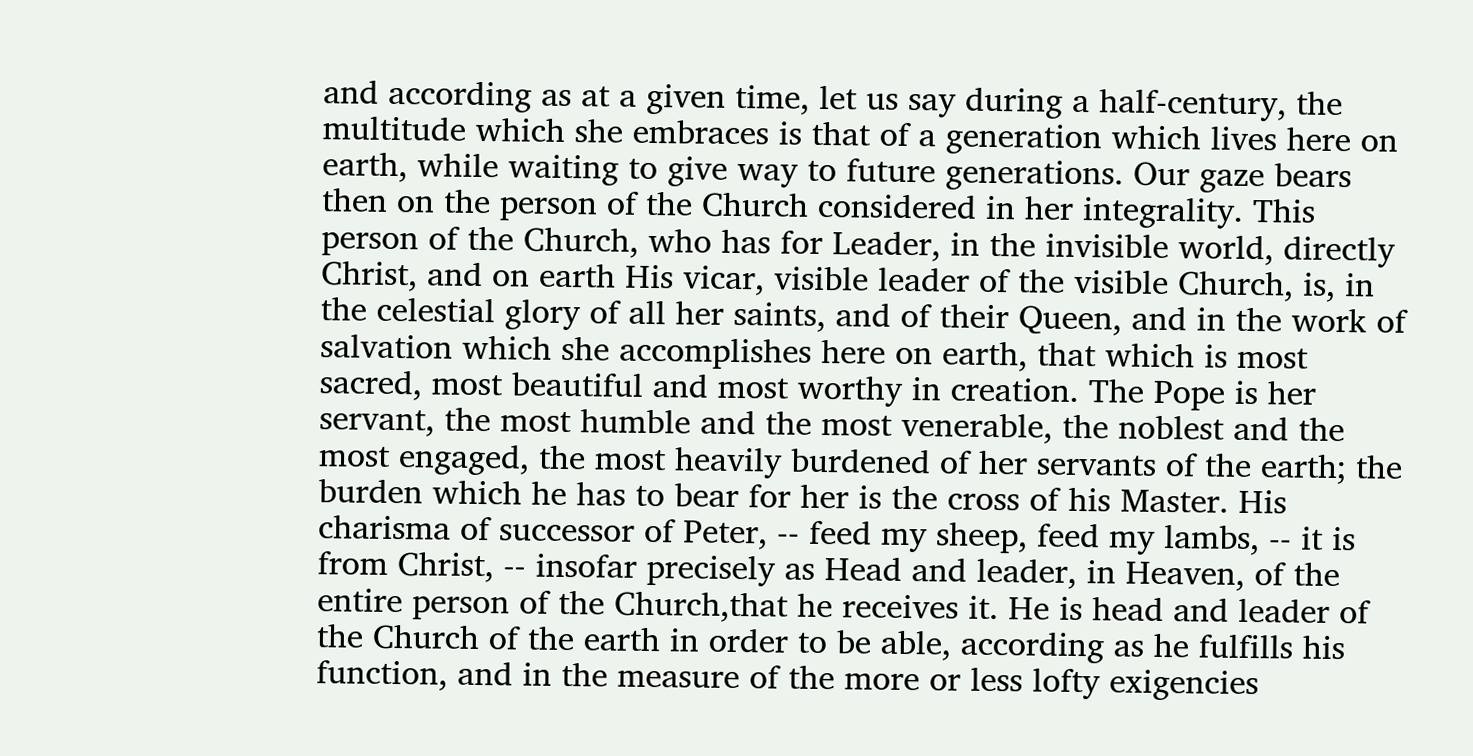and according as at a given time, let us say during a half-century, the multitude which she embraces is that of a generation which lives here on earth, while waiting to give way to future generations. Our gaze bears then on the person of the Church considered in her integrality. This person of the Church, who has for Leader, in the invisible world, directly Christ, and on earth His vicar, visible leader of the visible Church, is, in the celestial glory of all her saints, and of their Queen, and in the work of salvation which she accomplishes here on earth, that which is most sacred, most beautiful and most worthy in creation. The Pope is her servant, the most humble and the most venerable, the noblest and the most engaged, the most heavily burdened of her servants of the earth; the burden which he has to bear for her is the cross of his Master. His charisma of successor of Peter, -- feed my sheep, feed my lambs, -- it is from Christ, -- insofar precisely as Head and leader, in Heaven, of the entire person of the Church,that he receives it. He is head and leader of the Church of the earth in order to be able, according as he fulfills his function, and in the measure of the more or less lofty exigencies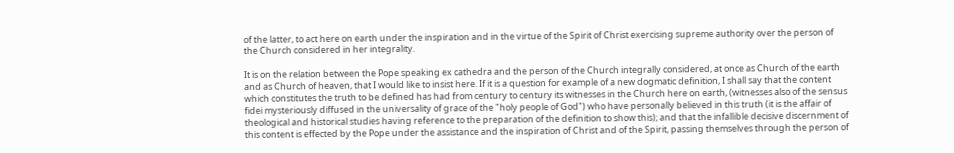of the latter, to act here on earth under the inspiration and in the virtue of the Spirit of Christ exercising supreme authority over the person of the Church considered in her integrality.

It is on the relation between the Pope speaking ex cathedra and the person of the Church integrally considered, at once as Church of the earth and as Church of heaven, that I would like to insist here. If it is a question for example of a new dogmatic definition, I shall say that the content which constitutes the truth to be defined has had from century to century its witnesses in the Church here on earth, (witnesses also of the sensus fidei mysteriously diffused in the universality of grace of the "holy people of God") who have personally believed in this truth (it is the affair of theological and historical studies having reference to the preparation of the definition to show this); and that the infallible decisive discernment of this content is effected by the Pope under the assistance and the inspiration of Christ and of the Spirit, passing themselves through the person of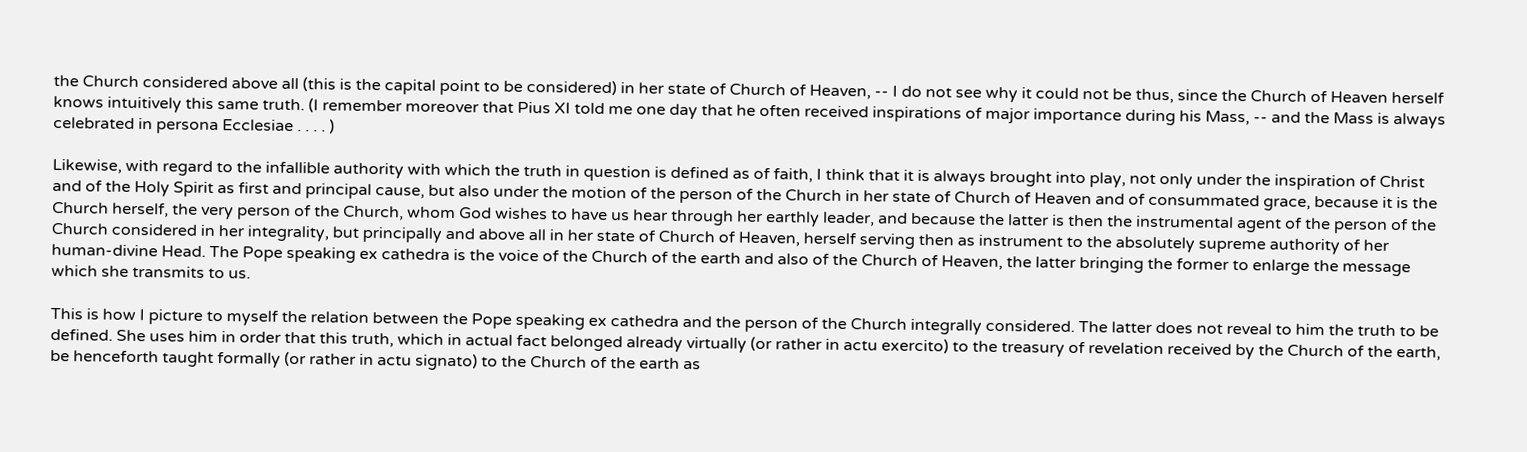the Church considered above all (this is the capital point to be considered) in her state of Church of Heaven, -- I do not see why it could not be thus, since the Church of Heaven herself knows intuitively this same truth. (I remember moreover that Pius XI told me one day that he often received inspirations of major importance during his Mass, -- and the Mass is always celebrated in persona Ecclesiae . . . . )

Likewise, with regard to the infallible authority with which the truth in question is defined as of faith, I think that it is always brought into play, not only under the inspiration of Christ and of the Holy Spirit as first and principal cause, but also under the motion of the person of the Church in her state of Church of Heaven and of consummated grace, because it is the Church herself, the very person of the Church, whom God wishes to have us hear through her earthly leader, and because the latter is then the instrumental agent of the person of the Church considered in her integrality, but principally and above all in her state of Church of Heaven, herself serving then as instrument to the absolutely supreme authority of her human-divine Head. The Pope speaking ex cathedra is the voice of the Church of the earth and also of the Church of Heaven, the latter bringing the former to enlarge the message which she transmits to us.

This is how I picture to myself the relation between the Pope speaking ex cathedra and the person of the Church integrally considered. The latter does not reveal to him the truth to be defined. She uses him in order that this truth, which in actual fact belonged already virtually (or rather in actu exercito) to the treasury of revelation received by the Church of the earth, be henceforth taught formally (or rather in actu signato) to the Church of the earth as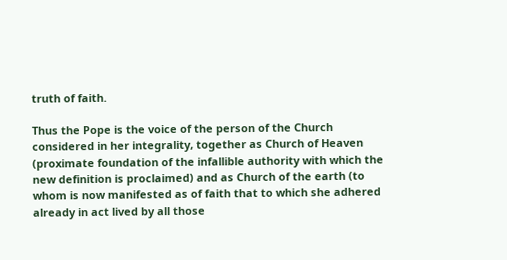truth of faith.

Thus the Pope is the voice of the person of the Church considered in her integrality, together as Church of Heaven (proximate foundation of the infallible authority with which the new definition is proclaimed) and as Church of the earth (to whom is now manifested as of faith that to which she adhered already in act lived by all those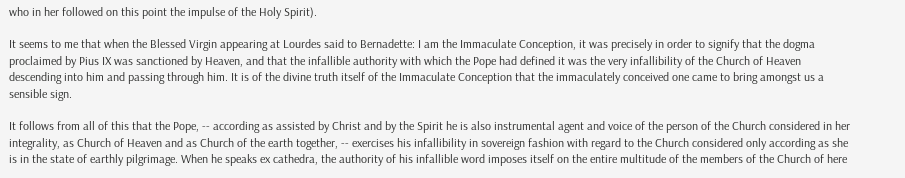who in her followed on this point the impulse of the Holy Spirit).

It seems to me that when the Blessed Virgin appearing at Lourdes said to Bernadette: I am the Immaculate Conception, it was precisely in order to signify that the dogma proclaimed by Pius IX was sanctioned by Heaven, and that the infallible authority with which the Pope had defined it was the very infallibility of the Church of Heaven descending into him and passing through him. It is of the divine truth itself of the Immaculate Conception that the immaculately conceived one came to bring amongst us a sensible sign.

It follows from all of this that the Pope, -- according as assisted by Christ and by the Spirit he is also instrumental agent and voice of the person of the Church considered in her integrality, as Church of Heaven and as Church of the earth together, -- exercises his infallibility in sovereign fashion with regard to the Church considered only according as she is in the state of earthly pilgrimage. When he speaks ex cathedra, the authority of his infallible word imposes itself on the entire multitude of the members of the Church of here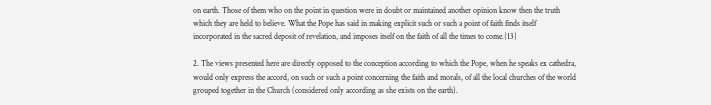on earth. Those of them who on the point in question were in doubt or maintained another opinion know then the truth which they are held to believe. What the Pope has said in making explicit such or such a point of faith finds itself incorporated in the sacred deposit of revelation, and imposes itself on the faith of all the times to come.{13}

2. The views presented here are directly opposed to the conception according to which the Pope, when he speaks ex cathedra, would only express the accord, on such or such a point concerning the faith and morals, of all the local churches of the world grouped together in the Church (considered only according as she exists on the earth).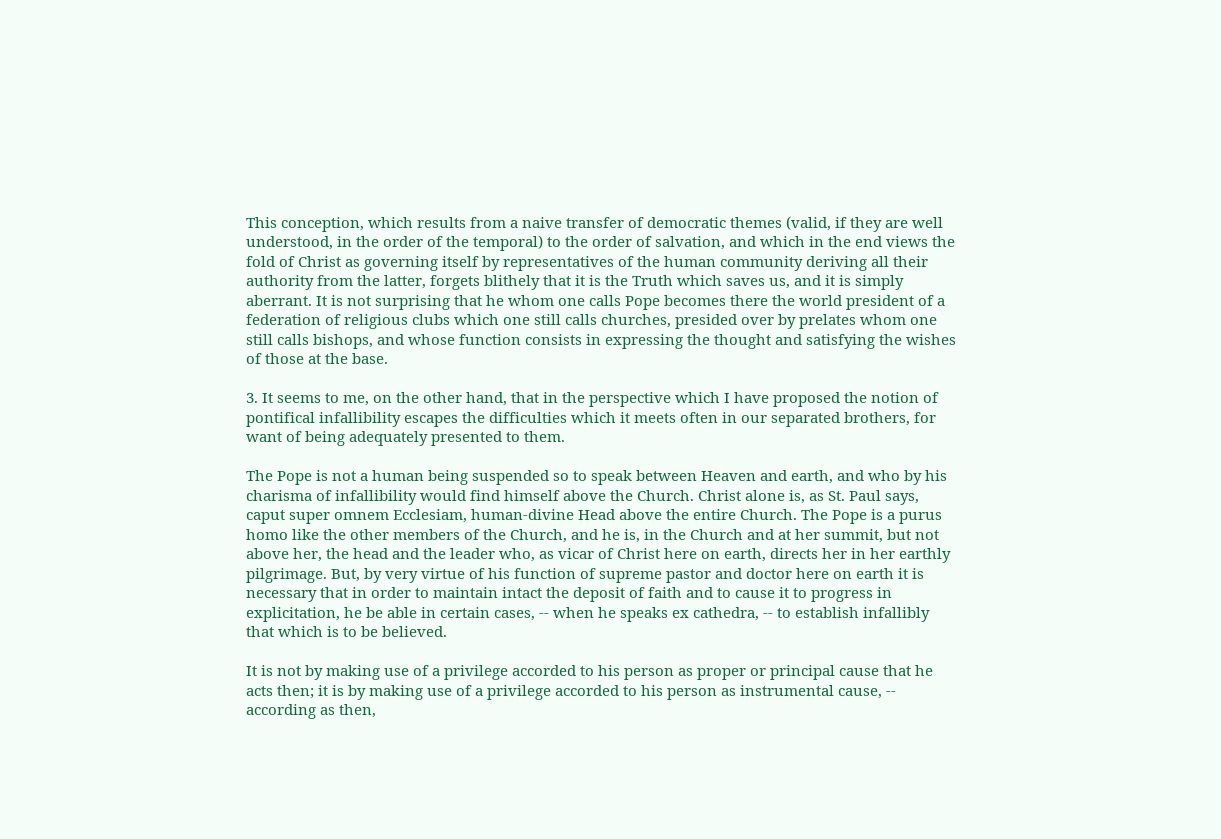This conception, which results from a naive transfer of democratic themes (valid, if they are well understood, in the order of the temporal) to the order of salvation, and which in the end views the fold of Christ as governing itself by representatives of the human community deriving all their authority from the latter, forgets blithely that it is the Truth which saves us, and it is simply aberrant. It is not surprising that he whom one calls Pope becomes there the world president of a federation of religious clubs which one still calls churches, presided over by prelates whom one still calls bishops, and whose function consists in expressing the thought and satisfying the wishes of those at the base.

3. It seems to me, on the other hand, that in the perspective which I have proposed the notion of pontifical infallibility escapes the difficulties which it meets often in our separated brothers, for want of being adequately presented to them.

The Pope is not a human being suspended so to speak between Heaven and earth, and who by his charisma of infallibility would find himself above the Church. Christ alone is, as St. Paul says, caput super omnem Ecclesiam, human-divine Head above the entire Church. The Pope is a purus homo like the other members of the Church, and he is, in the Church and at her summit, but not above her, the head and the leader who, as vicar of Christ here on earth, directs her in her earthly pilgrimage. But, by very virtue of his function of supreme pastor and doctor here on earth it is necessary that in order to maintain intact the deposit of faith and to cause it to progress in explicitation, he be able in certain cases, -- when he speaks ex cathedra, -- to establish infallibly that which is to be believed.

It is not by making use of a privilege accorded to his person as proper or principal cause that he acts then; it is by making use of a privilege accorded to his person as instrumental cause, -- according as then,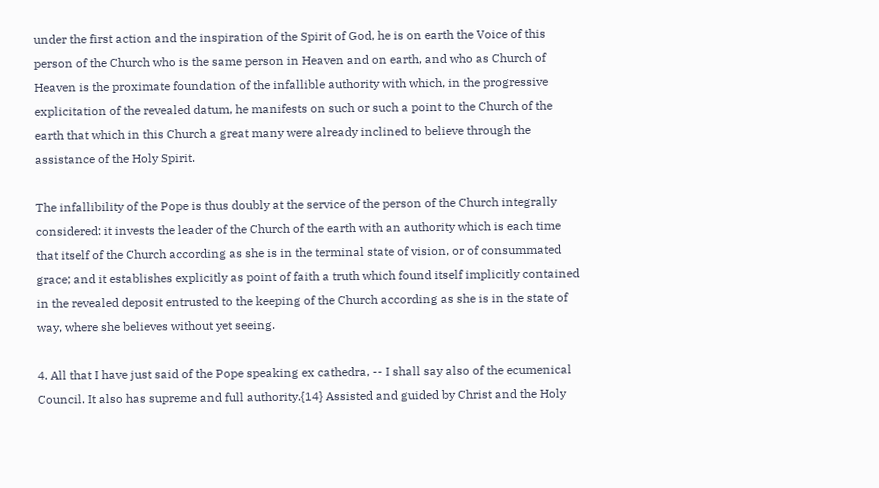under the first action and the inspiration of the Spirit of God, he is on earth the Voice of this person of the Church who is the same person in Heaven and on earth, and who as Church of Heaven is the proximate foundation of the infallible authority with which, in the progressive explicitation of the revealed datum, he manifests on such or such a point to the Church of the earth that which in this Church a great many were already inclined to believe through the assistance of the Holy Spirit.

The infallibility of the Pope is thus doubly at the service of the person of the Church integrally considered: it invests the leader of the Church of the earth with an authority which is each time that itself of the Church according as she is in the terminal state of vision, or of consummated grace; and it establishes explicitly as point of faith a truth which found itself implicitly contained in the revealed deposit entrusted to the keeping of the Church according as she is in the state of way, where she believes without yet seeing.

4. All that I have just said of the Pope speaking ex cathedra, -- I shall say also of the ecumenical Council. It also has supreme and full authority.{14} Assisted and guided by Christ and the Holy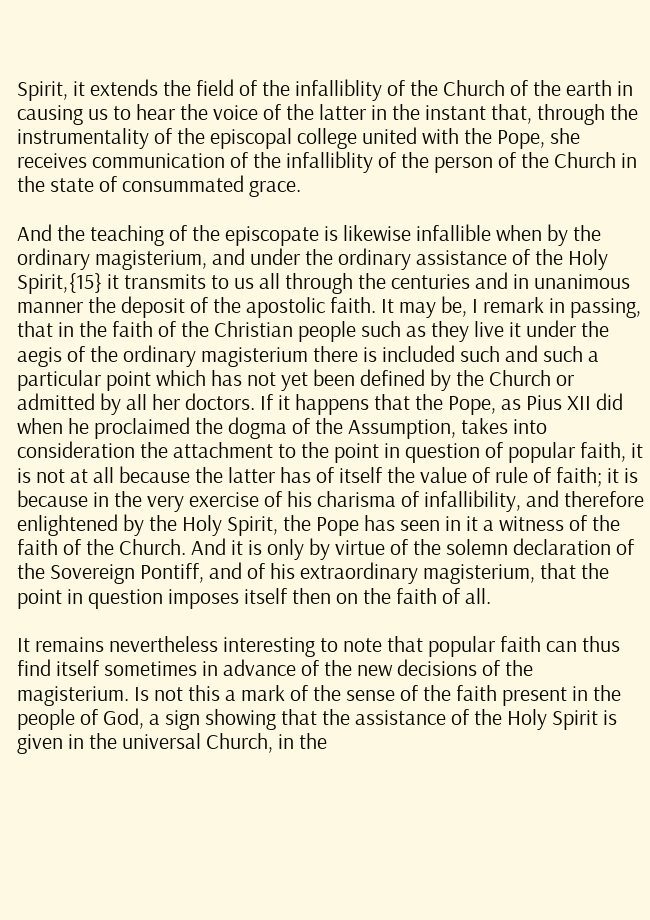Spirit, it extends the field of the infalliblity of the Church of the earth in causing us to hear the voice of the latter in the instant that, through the instrumentality of the episcopal college united with the Pope, she receives communication of the infalliblity of the person of the Church in the state of consummated grace.

And the teaching of the episcopate is likewise infallible when by the ordinary magisterium, and under the ordinary assistance of the Holy Spirit,{15} it transmits to us all through the centuries and in unanimous manner the deposit of the apostolic faith. It may be, I remark in passing, that in the faith of the Christian people such as they live it under the aegis of the ordinary magisterium there is included such and such a particular point which has not yet been defined by the Church or admitted by all her doctors. If it happens that the Pope, as Pius XII did when he proclaimed the dogma of the Assumption, takes into consideration the attachment to the point in question of popular faith, it is not at all because the latter has of itself the value of rule of faith; it is because in the very exercise of his charisma of infallibility, and therefore enlightened by the Holy Spirit, the Pope has seen in it a witness of the faith of the Church. And it is only by virtue of the solemn declaration of the Sovereign Pontiff, and of his extraordinary magisterium, that the point in question imposes itself then on the faith of all.

It remains nevertheless interesting to note that popular faith can thus find itself sometimes in advance of the new decisions of the magisterium. Is not this a mark of the sense of the faith present in the people of God, a sign showing that the assistance of the Holy Spirit is given in the universal Church, in the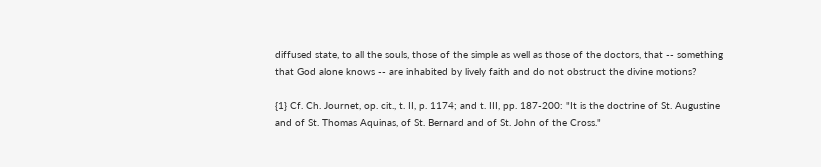diffused state, to all the souls, those of the simple as well as those of the doctors, that -- something that God alone knows -- are inhabited by lively faith and do not obstruct the divine motions?

{1} Cf. Ch. Journet, op. cit., t. II, p. 1174; and t. III, pp. 187-200: "It is the doctrine of St. Augustine and of St. Thomas Aquinas, of St. Bernard and of St. John of the Cross."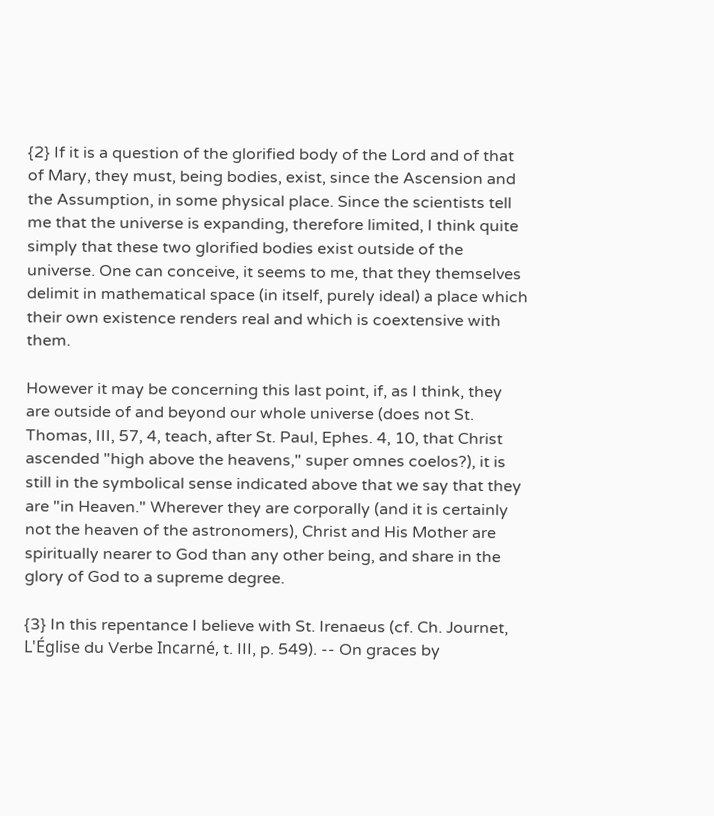{2} If it is a question of the glorified body of the Lord and of that of Mary, they must, being bodies, exist, since the Ascension and the Assumption, in some physical place. Since the scientists tell me that the universe is expanding, therefore limited, I think quite simply that these two glorified bodies exist outside of the universe. One can conceive, it seems to me, that they themselves delimit in mathematical space (in itself, purely ideal) a place which their own existence renders real and which is coextensive with them.

However it may be concerning this last point, if, as I think, they are outside of and beyond our whole universe (does not St. Thomas, III, 57, 4, teach, after St. Paul, Ephes. 4, 10, that Christ ascended "high above the heavens," super omnes coelos?), it is still in the symbolical sense indicated above that we say that they are "in Heaven." Wherever they are corporally (and it is certainly not the heaven of the astronomers), Christ and His Mother are spiritually nearer to God than any other being, and share in the glory of God to a supreme degree.

{3} In this repentance I believe with St. Irenaeus (cf. Ch. Journet, L'Église du Verbe Incarné, t. III, p. 549). -- On graces by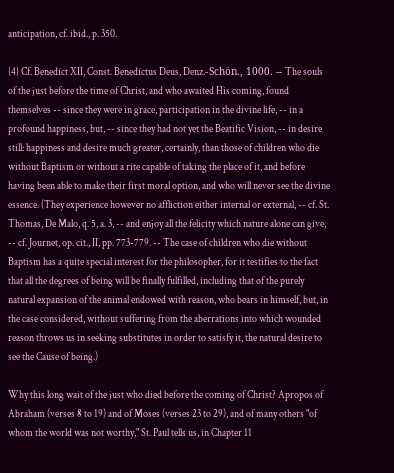anticipation, cf. ibid., p. 350.

{4} Cf. Benedict XII, Const. Benedictus Deus, Denz.-Schön., 1000. -- The souls of the just before the time of Christ, and who awaited His coming, found themselves -- since they were in grace, participation in the divine life, -- in a profound happiness, but, -- since they had not yet the Beatific Vision, -- in desire still: happiness and desire much greater, certainly, than those of children who die without Baptism or without a rite capable of taking the place of it, and before having been able to make their first moral option, and who will never see the divine essence. (They experience however no affliction either internal or external, -- cf. St. Thomas, De Malo, q. 5, a. 3, -- and enjoy all the felicity which nature alone can give, -- cf. Journet, op. cit., II, pp. 773-779. -- The case of children who die without Baptism has a quite special interest for the philosopher, for it testifies to the fact that all the degrees of being will be finally fulfilled, including that of the purely natural expansion of the animal endowed with reason, who bears in himself, but, in the case considered, without suffering from the aberrations into which wounded reason throws us in seeking substitutes in order to satisfy it, the natural desire to see the Cause of being.)

Why this long wait of the just who died before the coming of Christ? Apropos of Abraham (verses 8 to 19) and of Moses (verses 23 to 29), and of many others "of whom the world was not worthy," St. Paul tells us, in Chapter 11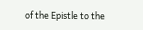of the Epistle to the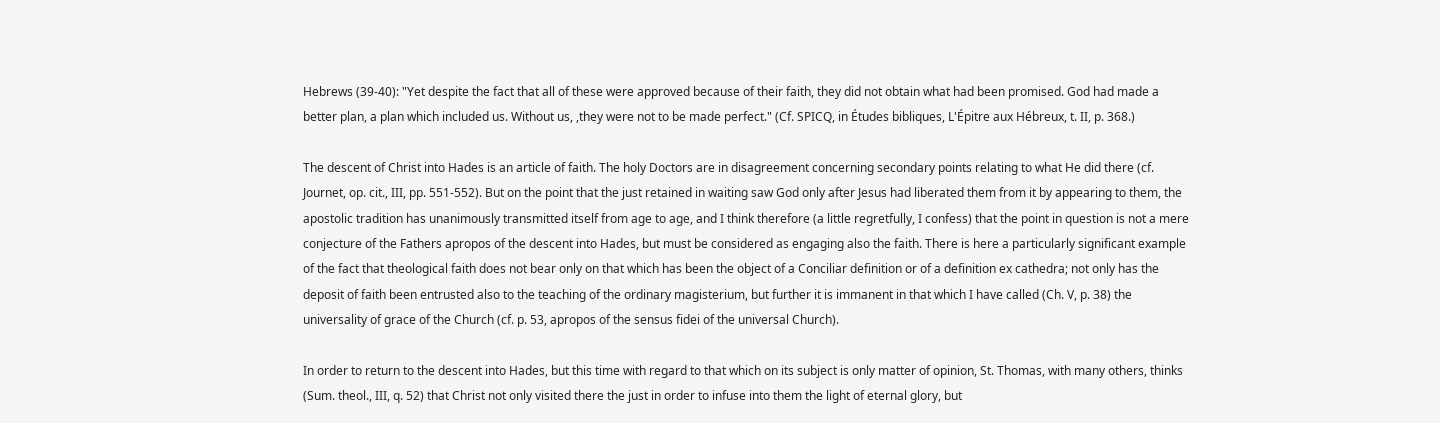Hebrews (39-40): "Yet despite the fact that all of these were approved because of their faith, they did not obtain what had been promised. God had made a better plan, a plan which included us. Without us, ,they were not to be made perfect." (Cf. SPICQ, in Études bibliques, L'Épitre aux Hébreux, t. II, p. 368.)

The descent of Christ into Hades is an article of faith. The holy Doctors are in disagreement concerning secondary points relating to what He did there (cf. Journet, op. cit., III, pp. 551-552). But on the point that the just retained in waiting saw God only after Jesus had liberated them from it by appearing to them, the apostolic tradition has unanimously transmitted itself from age to age, and I think therefore (a little regretfully, I confess) that the point in question is not a mere conjecture of the Fathers apropos of the descent into Hades, but must be considered as engaging also the faith. There is here a particularly significant example of the fact that theological faith does not bear only on that which has been the object of a Conciliar definition or of a definition ex cathedra; not only has the deposit of faith been entrusted also to the teaching of the ordinary magisterium, but further it is immanent in that which I have called (Ch. V, p. 38) the universality of grace of the Church (cf. p. 53, apropos of the sensus fidei of the universal Church).

In order to return to the descent into Hades, but this time with regard to that which on its subject is only matter of opinion, St. Thomas, with many others, thinks (Sum. theol., III, q. 52) that Christ not only visited there the just in order to infuse into them the light of eternal glory, but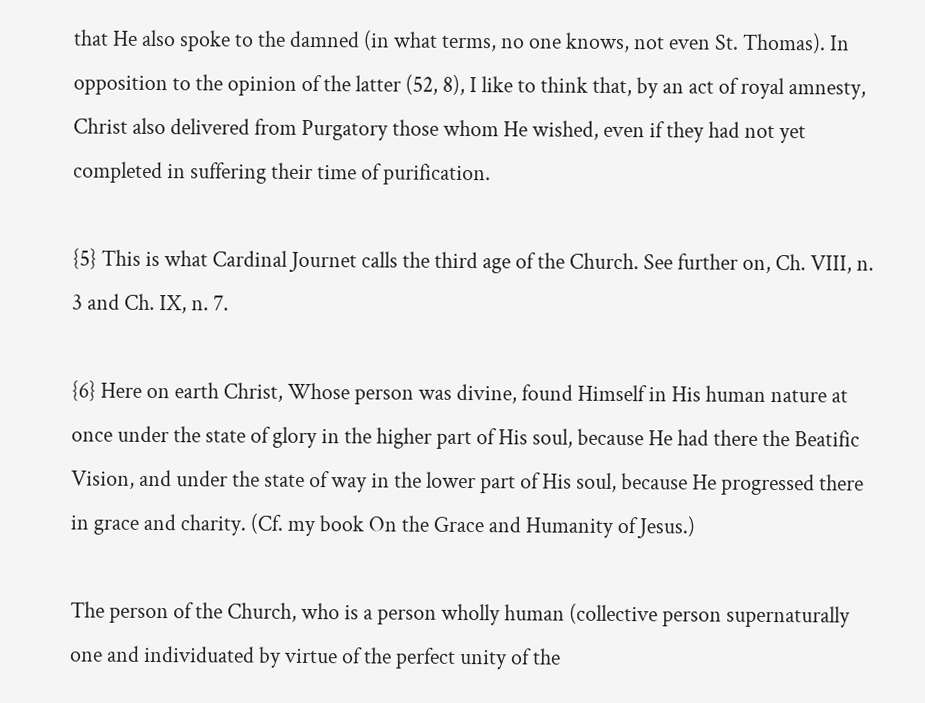that He also spoke to the damned (in what terms, no one knows, not even St. Thomas). In opposition to the opinion of the latter (52, 8), I like to think that, by an act of royal amnesty, Christ also delivered from Purgatory those whom He wished, even if they had not yet completed in suffering their time of purification.

{5} This is what Cardinal Journet calls the third age of the Church. See further on, Ch. VIII, n. 3 and Ch. IX, n. 7.

{6} Here on earth Christ, Whose person was divine, found Himself in His human nature at once under the state of glory in the higher part of His soul, because He had there the Beatific Vision, and under the state of way in the lower part of His soul, because He progressed there in grace and charity. (Cf. my book On the Grace and Humanity of Jesus.)

The person of the Church, who is a person wholly human (collective person supernaturally one and individuated by virtue of the perfect unity of the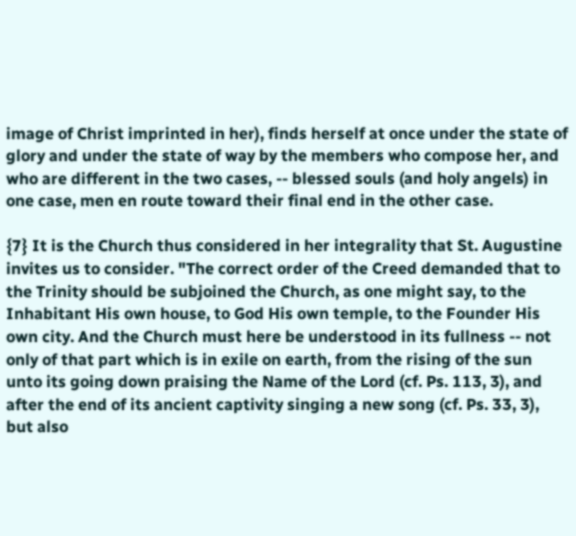image of Christ imprinted in her), finds herself at once under the state of glory and under the state of way by the members who compose her, and who are different in the two cases, -- blessed souls (and holy angels) in one case, men en route toward their final end in the other case.

{7} It is the Church thus considered in her integrality that St. Augustine invites us to consider. "The correct order of the Creed demanded that to the Trinity should be subjoined the Church, as one might say, to the Inhabitant His own house, to God His own temple, to the Founder His own city. And the Church must here be understood in its fullness -- not only of that part which is in exile on earth, from the rising of the sun unto its going down praising the Name of the Lord (cf. Ps. 113, 3), and after the end of its ancient captivity singing a new song (cf. Ps. 33, 3), but also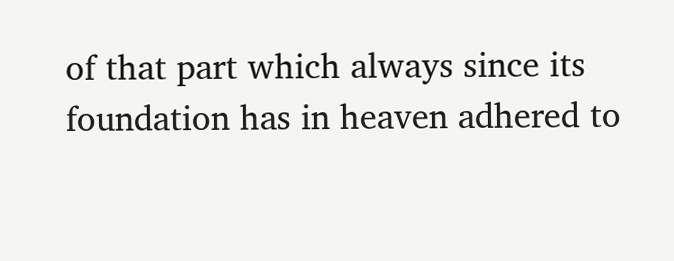of that part which always since its foundation has in heaven adhered to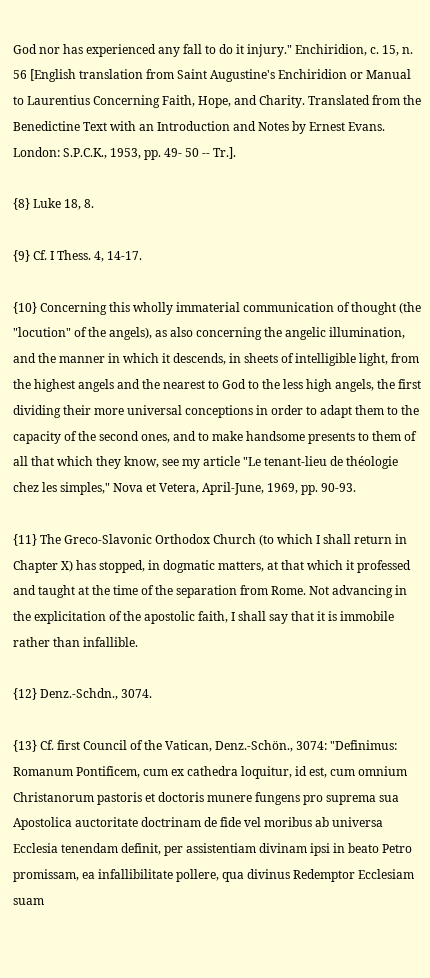God nor has experienced any fall to do it injury." Enchiridion, c. 15, n. 56 [English translation from Saint Augustine's Enchiridion or Manual to Laurentius Concerning Faith, Hope, and Charity. Translated from the Benedictine Text with an Introduction and Notes by Ernest Evans. London: S.P.C.K., 1953, pp. 49- 50 -- Tr.].

{8} Luke 18, 8.

{9} Cf. I Thess. 4, 14-17.

{10} Concerning this wholly immaterial communication of thought (the "locution" of the angels), as also concerning the angelic illumination, and the manner in which it descends, in sheets of intelligible light, from the highest angels and the nearest to God to the less high angels, the first dividing their more universal conceptions in order to adapt them to the capacity of the second ones, and to make handsome presents to them of all that which they know, see my article "Le tenant-lieu de théologie chez les simples," Nova et Vetera, April-June, 1969, pp. 90-93.

{11} The Greco-Slavonic Orthodox Church (to which I shall return in Chapter X) has stopped, in dogmatic matters, at that which it professed and taught at the time of the separation from Rome. Not advancing in the explicitation of the apostolic faith, I shall say that it is immobile rather than infallible.

{12} Denz.-Schdn., 3074.

{13} Cf. first Council of the Vatican, Denz.-Schön., 3074: "Definimus: Romanum Pontificem, cum ex cathedra loquitur, id est, cum omnium Christanorum pastoris et doctoris munere fungens pro suprema sua Apostolica auctoritate doctrinam de fide vel moribus ab universa Ecclesia tenendam definit, per assistentiam divinam ipsi in beato Petro promissam, ea infallibilitate pollere, qua divinus Redemptor Ecclesiam suam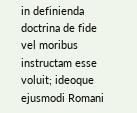in definienda doctrina de fide vel moribus instructam esse voluit; ideoque ejusmodi Romani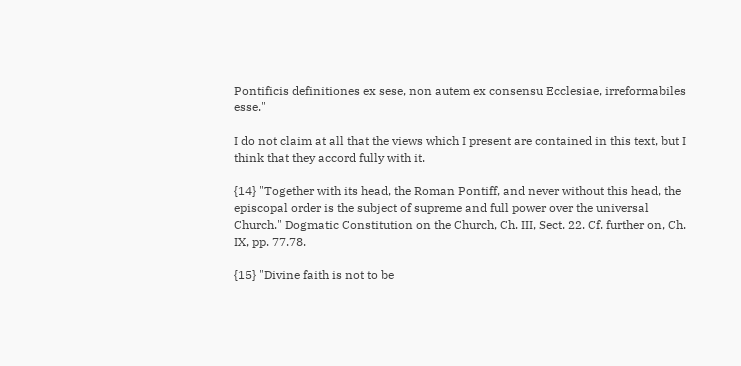Pontificis definitiones ex sese, non autem ex consensu Ecclesiae, irreformabiles esse."

I do not claim at all that the views which I present are contained in this text, but I think that they accord fully with it.

{14} "Together with its head, the Roman Pontiff, and never without this head, the episcopal order is the subject of supreme and full power over the universal Church." Dogmatic Constitution on the Church, Ch. III, Sect. 22. Cf. further on, Ch. IX, pp. 77.78.

{15} "Divine faith is not to be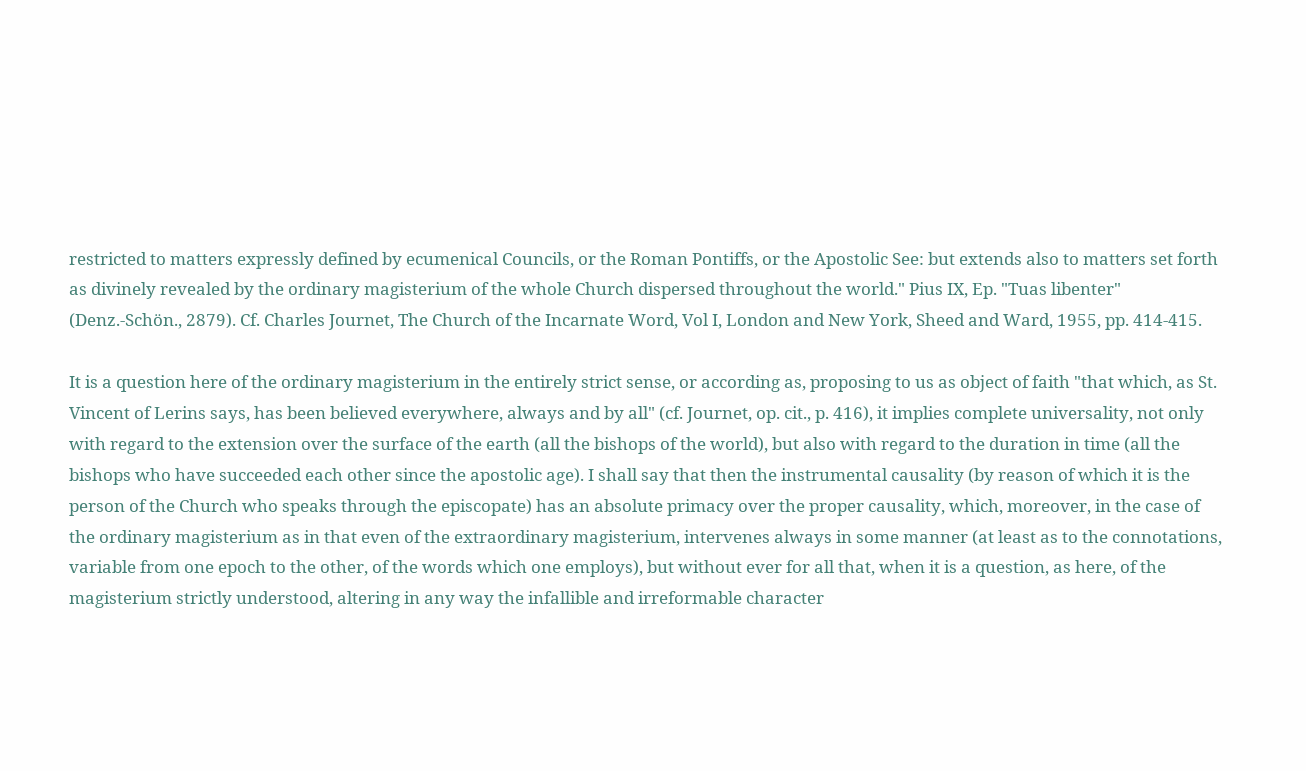restricted to matters expressly defined by ecumenical Councils, or the Roman Pontiffs, or the Apostolic See: but extends also to matters set forth as divinely revealed by the ordinary magisterium of the whole Church dispersed throughout the world." Pius IX, Ep. "Tuas libenter" (Denz.-Schön., 2879). Cf. Charles Journet, The Church of the Incarnate Word, Vol I, London and New York, Sheed and Ward, 1955, pp. 414-415.

It is a question here of the ordinary magisterium in the entirely strict sense, or according as, proposing to us as object of faith "that which, as St. Vincent of Lerins says, has been believed everywhere, always and by all" (cf. Journet, op. cit., p. 416), it implies complete universality, not only with regard to the extension over the surface of the earth (all the bishops of the world), but also with regard to the duration in time (all the bishops who have succeeded each other since the apostolic age). I shall say that then the instrumental causality (by reason of which it is the person of the Church who speaks through the episcopate) has an absolute primacy over the proper causality, which, moreover, in the case of the ordinary magisterium as in that even of the extraordinary magisterium, intervenes always in some manner (at least as to the connotations, variable from one epoch to the other, of the words which one employs), but without ever for all that, when it is a question, as here, of the magisterium strictly understood, altering in any way the infallible and irreformable character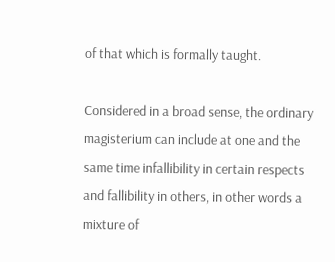of that which is formally taught.

Considered in a broad sense, the ordinary magisterium can include at one and the same time infallibility in certain respects and fallibility in others, in other words a mixture of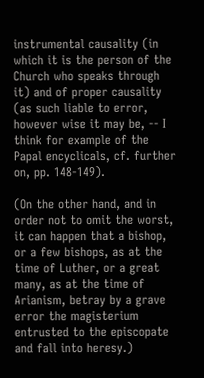instrumental causality (in which it is the person of the Church who speaks through it) and of proper causality (as such liable to error, however wise it may be, -- I think for example of the Papal encyclicals, cf. further on, pp. 148-149).

(On the other hand, and in order not to omit the worst, it can happen that a bishop, or a few bishops, as at the time of Luther, or a great many, as at the time of Arianism, betray by a grave error the magisterium entrusted to the episcopate and fall into heresy.)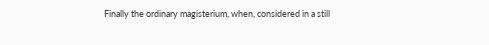Finally the ordinary magisterium, when, considered in a still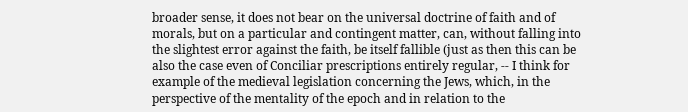broader sense, it does not bear on the universal doctrine of faith and of morals, but on a particular and contingent matter, can, without falling into the slightest error against the faith, be itself fallible (just as then this can be also the case even of Conciliar prescriptions entirely regular, -- I think for example of the medieval legislation concerning the Jews, which, in the perspective of the mentality of the epoch and in relation to the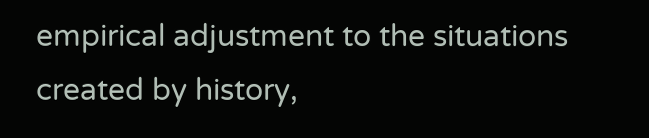empirical adjustment to the situations created by history,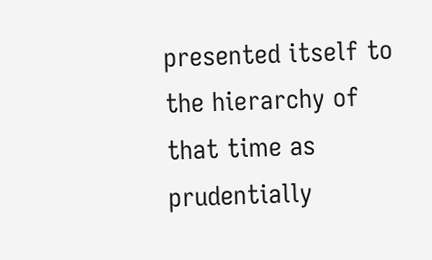presented itself to the hierarchy of that time as prudentially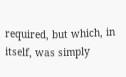required, but which, in itself, was simply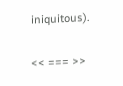iniquitous).

<< === >>